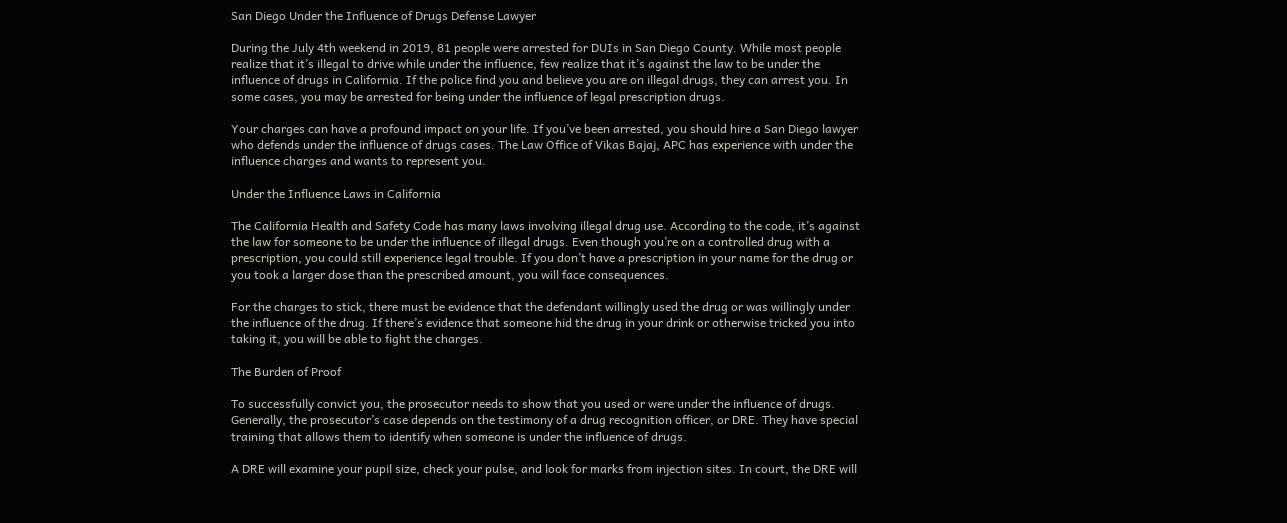San Diego Under the Influence of Drugs Defense Lawyer

During the July 4th weekend in 2019, 81 people were arrested for DUIs in San Diego County. While most people realize that it’s illegal to drive while under the influence, few realize that it’s against the law to be under the influence of drugs in California. If the police find you and believe you are on illegal drugs, they can arrest you. In some cases, you may be arrested for being under the influence of legal prescription drugs.

Your charges can have a profound impact on your life. If you’ve been arrested, you should hire a San Diego lawyer who defends under the influence of drugs cases. The Law Office of Vikas Bajaj, APC has experience with under the influence charges and wants to represent you.

Under the Influence Laws in California

The California Health and Safety Code has many laws involving illegal drug use. According to the code, it’s against the law for someone to be under the influence of illegal drugs. Even though you’re on a controlled drug with a prescription, you could still experience legal trouble. If you don’t have a prescription in your name for the drug or you took a larger dose than the prescribed amount, you will face consequences.

For the charges to stick, there must be evidence that the defendant willingly used the drug or was willingly under the influence of the drug. If there’s evidence that someone hid the drug in your drink or otherwise tricked you into taking it, you will be able to fight the charges.

The Burden of Proof

To successfully convict you, the prosecutor needs to show that you used or were under the influence of drugs. Generally, the prosecutor’s case depends on the testimony of a drug recognition officer, or DRE. They have special training that allows them to identify when someone is under the influence of drugs.

A DRE will examine your pupil size, check your pulse, and look for marks from injection sites. In court, the DRE will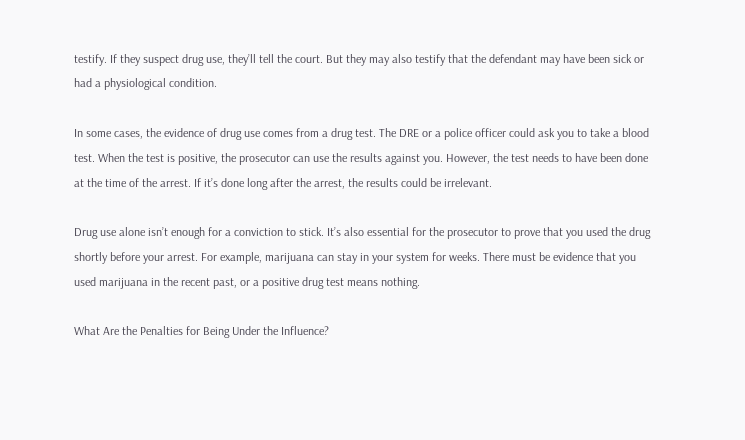testify. If they suspect drug use, they’ll tell the court. But they may also testify that the defendant may have been sick or had a physiological condition.

In some cases, the evidence of drug use comes from a drug test. The DRE or a police officer could ask you to take a blood test. When the test is positive, the prosecutor can use the results against you. However, the test needs to have been done at the time of the arrest. If it’s done long after the arrest, the results could be irrelevant.

Drug use alone isn’t enough for a conviction to stick. It’s also essential for the prosecutor to prove that you used the drug shortly before your arrest. For example, marijuana can stay in your system for weeks. There must be evidence that you used marijuana in the recent past, or a positive drug test means nothing.

What Are the Penalties for Being Under the Influence?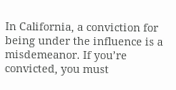In California, a conviction for being under the influence is a misdemeanor. If you’re convicted, you must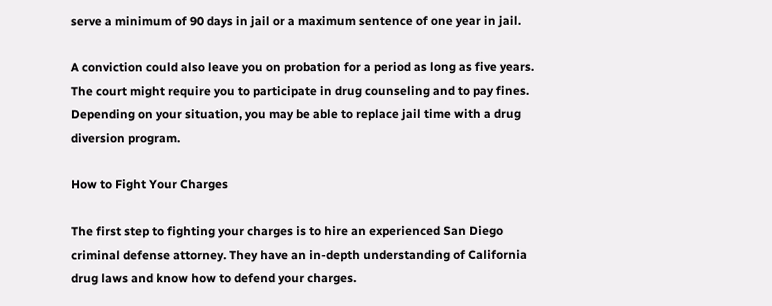serve a minimum of 90 days in jail or a maximum sentence of one year in jail.

A conviction could also leave you on probation for a period as long as five years. The court might require you to participate in drug counseling and to pay fines. Depending on your situation, you may be able to replace jail time with a drug diversion program.

How to Fight Your Charges

The first step to fighting your charges is to hire an experienced San Diego criminal defense attorney. They have an in-depth understanding of California drug laws and know how to defend your charges.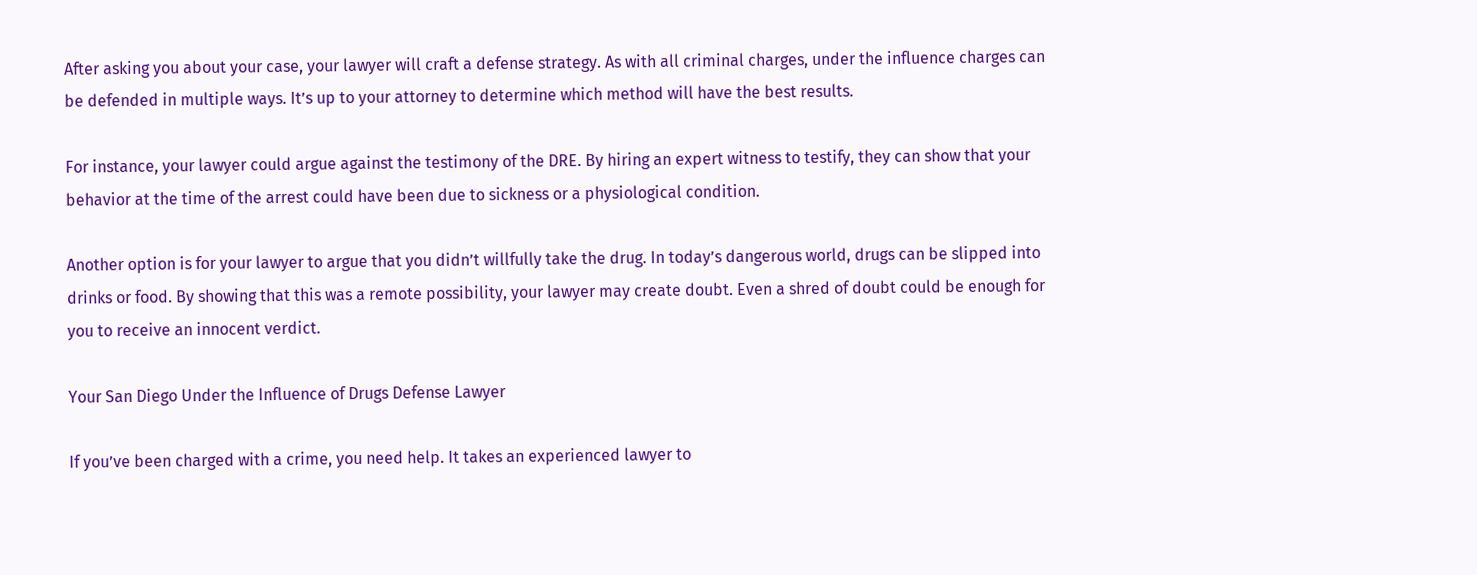After asking you about your case, your lawyer will craft a defense strategy. As with all criminal charges, under the influence charges can be defended in multiple ways. It’s up to your attorney to determine which method will have the best results.

For instance, your lawyer could argue against the testimony of the DRE. By hiring an expert witness to testify, they can show that your behavior at the time of the arrest could have been due to sickness or a physiological condition.

Another option is for your lawyer to argue that you didn’t willfully take the drug. In today’s dangerous world, drugs can be slipped into drinks or food. By showing that this was a remote possibility, your lawyer may create doubt. Even a shred of doubt could be enough for you to receive an innocent verdict.

Your San Diego Under the Influence of Drugs Defense Lawyer

If you’ve been charged with a crime, you need help. It takes an experienced lawyer to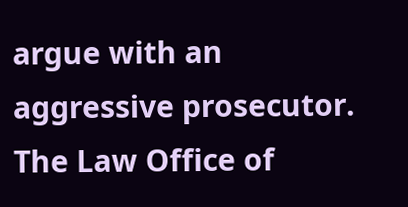argue with an aggressive prosecutor. The Law Office of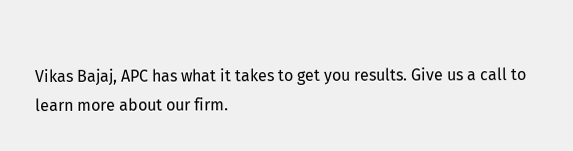Vikas Bajaj, APC has what it takes to get you results. Give us a call to learn more about our firm.